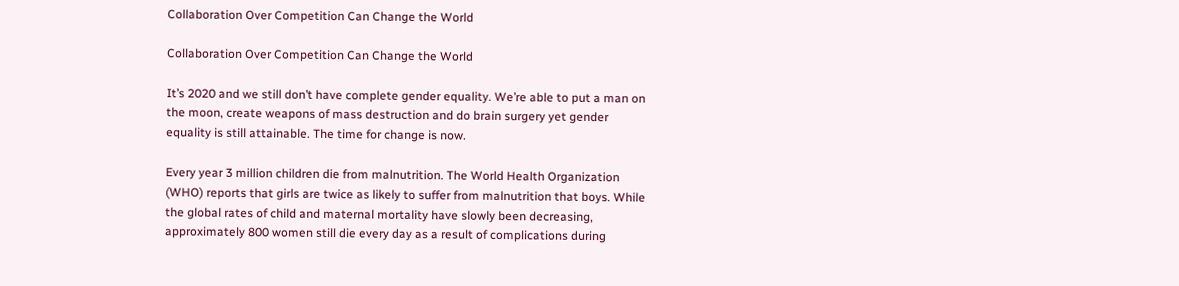Collaboration Over Competition Can Change the World

Collaboration Over Competition Can Change the World

It’s 2020 and we still don’t have complete gender equality. We’re able to put a man on the moon, create weapons of mass destruction and do brain surgery yet gender equality is still attainable. The time for change is now.

Every year 3 million children die from malnutrition. The World Health Organization (WHO) reports that girls are twice as likely to suffer from malnutrition that boys. While the global rates of child and maternal mortality have slowly been decreasing, approximately 800 women still die every day as a result of complications during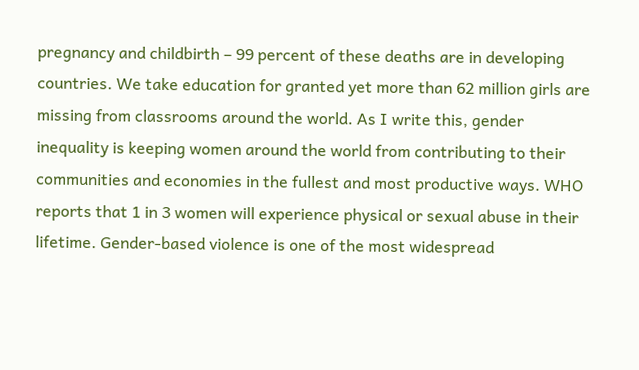pregnancy and childbirth – 99 percent of these deaths are in developing countries. We take education for granted yet more than 62 million girls are missing from classrooms around the world. As I write this, gender inequality is keeping women around the world from contributing to their communities and economies in the fullest and most productive ways. WHO reports that 1 in 3 women will experience physical or sexual abuse in their lifetime. Gender-based violence is one of the most widespread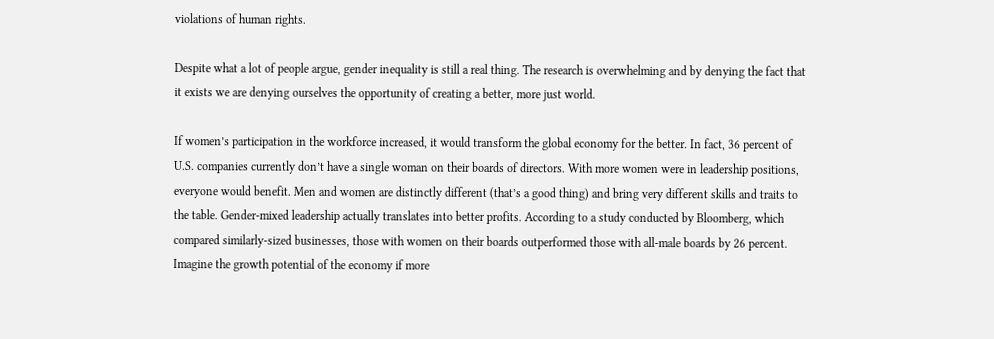violations of human rights.

Despite what a lot of people argue, gender inequality is still a real thing. The research is overwhelming and by denying the fact that it exists we are denying ourselves the opportunity of creating a better, more just world.

If women’s participation in the workforce increased, it would transform the global economy for the better. In fact, 36 percent of U.S. companies currently don’t have a single woman on their boards of directors. With more women were in leadership positions, everyone would benefit. Men and women are distinctly different (that’s a good thing) and bring very different skills and traits to the table. Gender-mixed leadership actually translates into better profits. According to a study conducted by Bloomberg, which compared similarly-sized businesses, those with women on their boards outperformed those with all-male boards by 26 percent. Imagine the growth potential of the economy if more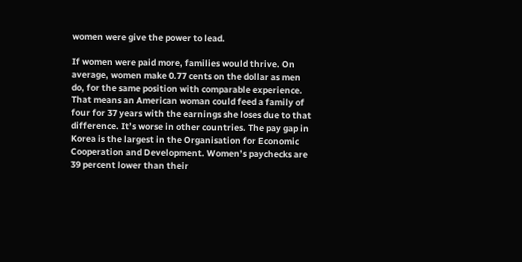women were give the power to lead.

If women were paid more, families would thrive. On average, women make 0.77 cents on the dollar as men do, for the same position with comparable experience. That means an American woman could feed a family of four for 37 years with the earnings she loses due to that difference. It’s worse in other countries. The pay gap in Korea is the largest in the Organisation for Economic Cooperation and Development. Women’s paychecks are 39 percent lower than their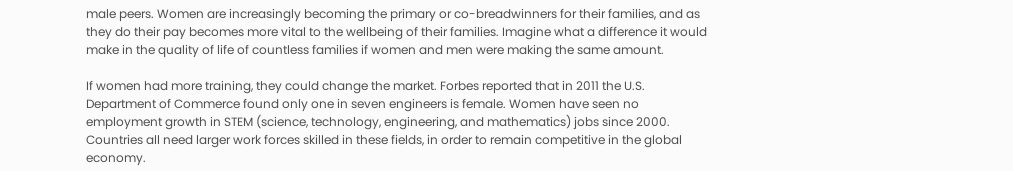male peers. Women are increasingly becoming the primary or co-breadwinners for their families, and as they do their pay becomes more vital to the wellbeing of their families. Imagine what a difference it would make in the quality of life of countless families if women and men were making the same amount.

If women had more training, they could change the market. Forbes reported that in 2011 the U.S. Department of Commerce found only one in seven engineers is female. Women have seen no employment growth in STEM (science, technology, engineering, and mathematics) jobs since 2000. Countries all need larger work forces skilled in these fields, in order to remain competitive in the global economy.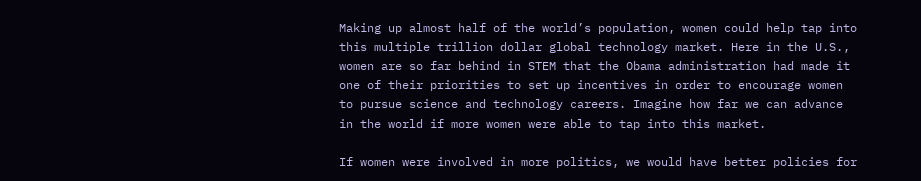Making up almost half of the world’s population, women could help tap into this multiple trillion dollar global technology market. Here in the U.S., women are so far behind in STEM that the Obama administration had made it one of their priorities to set up incentives in order to encourage women to pursue science and technology careers. Imagine how far we can advance in the world if more women were able to tap into this market.

If women were involved in more politics, we would have better policies for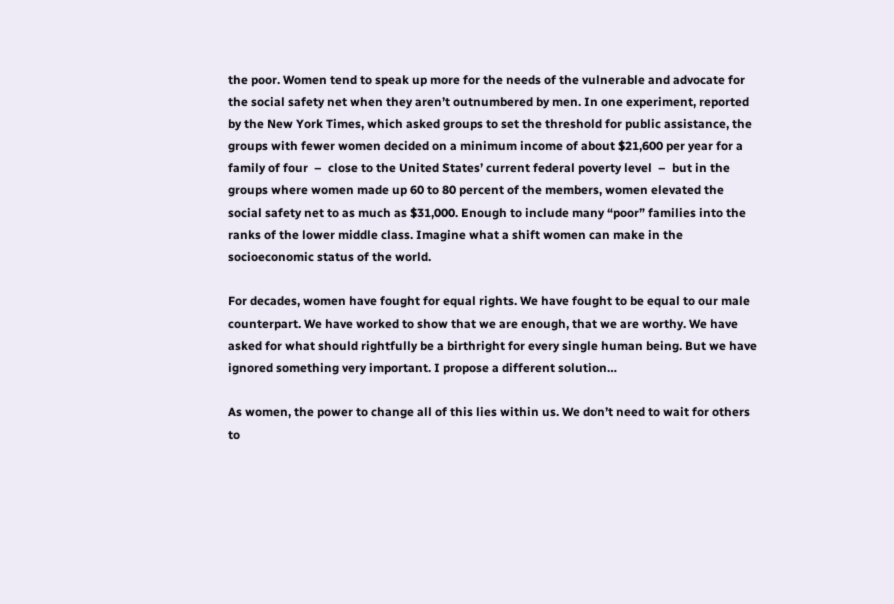the poor. Women tend to speak up more for the needs of the vulnerable and advocate for the social safety net when they aren’t outnumbered by men. In one experiment, reported by the New York Times, which asked groups to set the threshold for public assistance, the groups with fewer women decided on a minimum income of about $21,600 per year for a family of four  –  close to the United States’ current federal poverty level  –  but in the groups where women made up 60 to 80 percent of the members, women elevated the social safety net to as much as $31,000. Enough to include many “poor” families into the ranks of the lower middle class. Imagine what a shift women can make in the socioeconomic status of the world.

For decades, women have fought for equal rights. We have fought to be equal to our male counterpart. We have worked to show that we are enough, that we are worthy. We have asked for what should rightfully be a birthright for every single human being. But we have ignored something very important. I propose a different solution…

As women, the power to change all of this lies within us. We don’t need to wait for others to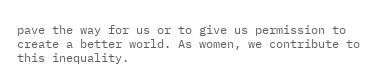pave the way for us or to give us permission to create a better world. As women, we contribute to this inequality.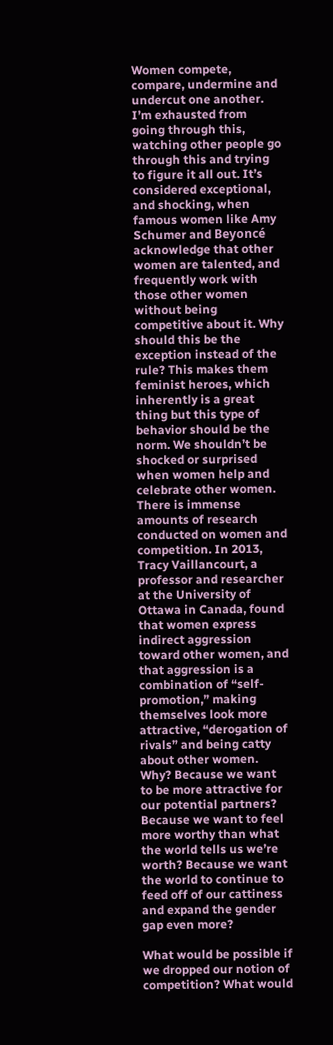Women compete, compare, undermine and undercut one another. I’m exhausted from going through this, watching other people go through this and trying to figure it all out. It’s considered exceptional, and shocking, when famous women like Amy Schumer and Beyoncé acknowledge that other women are talented, and frequently work with those other women without being competitive about it. Why should this be the exception instead of the rule? This makes them feminist heroes, which inherently is a great thing but this type of behavior should be the norm. We shouldn’t be shocked or surprised when women help and celebrate other women. There is immense amounts of research conducted on women and competition. In 2013, Tracy Vaillancourt, a professor and researcher at the University of Ottawa in Canada, found that women express indirect aggression toward other women, and that aggression is a combination of “self-promotion,” making themselves look more attractive, “derogation of rivals” and being catty about other women. Why? Because we want to be more attractive for our potential partners? Because we want to feel more worthy than what the world tells us we’re worth? Because we want the world to continue to feed off of our cattiness and expand the gender gap even more?

What would be possible if we dropped our notion of competition? What would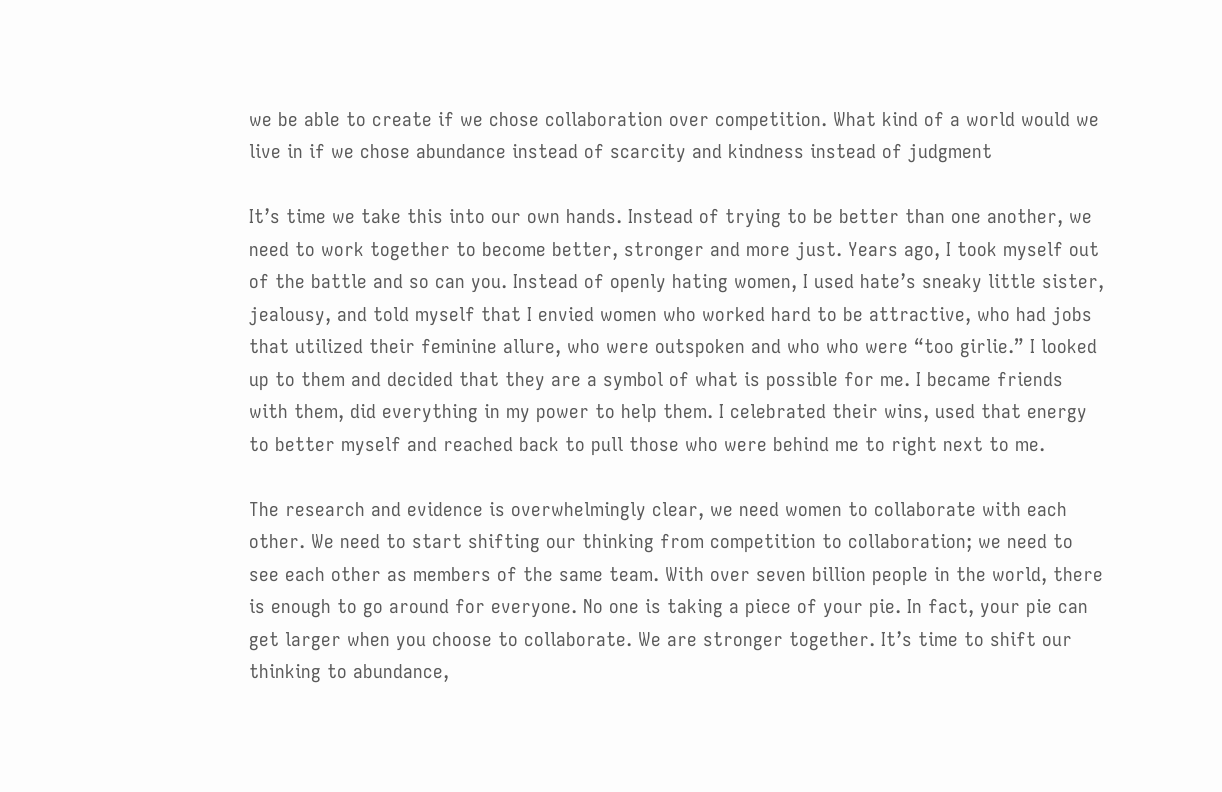we be able to create if we chose collaboration over competition. What kind of a world would we live in if we chose abundance instead of scarcity and kindness instead of judgment

It’s time we take this into our own hands. Instead of trying to be better than one another, we need to work together to become better, stronger and more just. Years ago, I took myself out of the battle and so can you. Instead of openly hating women, I used hate’s sneaky little sister, jealousy, and told myself that I envied women who worked hard to be attractive, who had jobs that utilized their feminine allure, who were outspoken and who who were “too girlie.” I looked up to them and decided that they are a symbol of what is possible for me. I became friends with them, did everything in my power to help them. I celebrated their wins, used that energy to better myself and reached back to pull those who were behind me to right next to me.

The research and evidence is overwhelmingly clear, we need women to collaborate with each other. We need to start shifting our thinking from competition to collaboration; we need to see each other as members of the same team. With over seven billion people in the world, there is enough to go around for everyone. No one is taking a piece of your pie. In fact, your pie can get larger when you choose to collaborate. We are stronger together. It’s time to shift our thinking to abundance,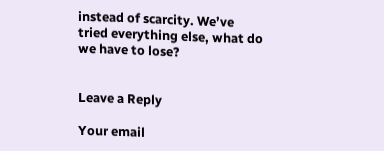instead of scarcity. We’ve tried everything else, what do we have to lose?


Leave a Reply

Your email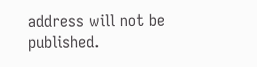address will not be published.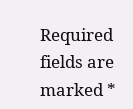Required fields are marked *